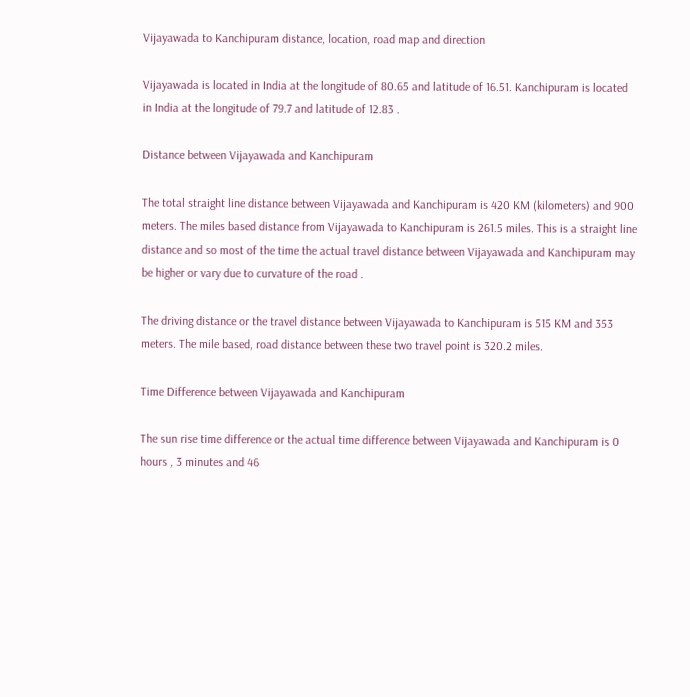Vijayawada to Kanchipuram distance, location, road map and direction

Vijayawada is located in India at the longitude of 80.65 and latitude of 16.51. Kanchipuram is located in India at the longitude of 79.7 and latitude of 12.83 .

Distance between Vijayawada and Kanchipuram

The total straight line distance between Vijayawada and Kanchipuram is 420 KM (kilometers) and 900 meters. The miles based distance from Vijayawada to Kanchipuram is 261.5 miles. This is a straight line distance and so most of the time the actual travel distance between Vijayawada and Kanchipuram may be higher or vary due to curvature of the road .

The driving distance or the travel distance between Vijayawada to Kanchipuram is 515 KM and 353 meters. The mile based, road distance between these two travel point is 320.2 miles.

Time Difference between Vijayawada and Kanchipuram

The sun rise time difference or the actual time difference between Vijayawada and Kanchipuram is 0 hours , 3 minutes and 46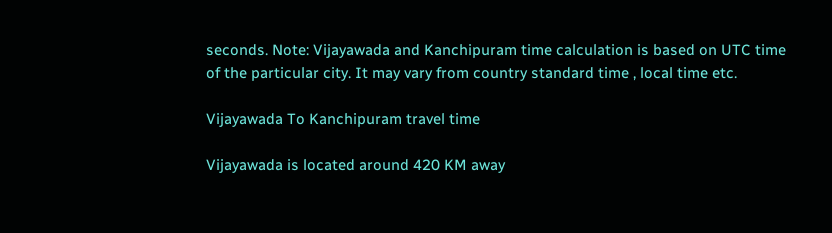seconds. Note: Vijayawada and Kanchipuram time calculation is based on UTC time of the particular city. It may vary from country standard time , local time etc.

Vijayawada To Kanchipuram travel time

Vijayawada is located around 420 KM away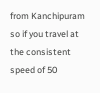from Kanchipuram so if you travel at the consistent speed of 50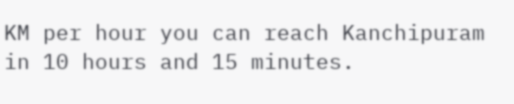KM per hour you can reach Kanchipuram in 10 hours and 15 minutes.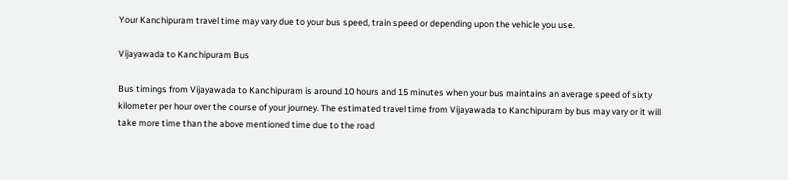Your Kanchipuram travel time may vary due to your bus speed, train speed or depending upon the vehicle you use.

Vijayawada to Kanchipuram Bus

Bus timings from Vijayawada to Kanchipuram is around 10 hours and 15 minutes when your bus maintains an average speed of sixty kilometer per hour over the course of your journey. The estimated travel time from Vijayawada to Kanchipuram by bus may vary or it will take more time than the above mentioned time due to the road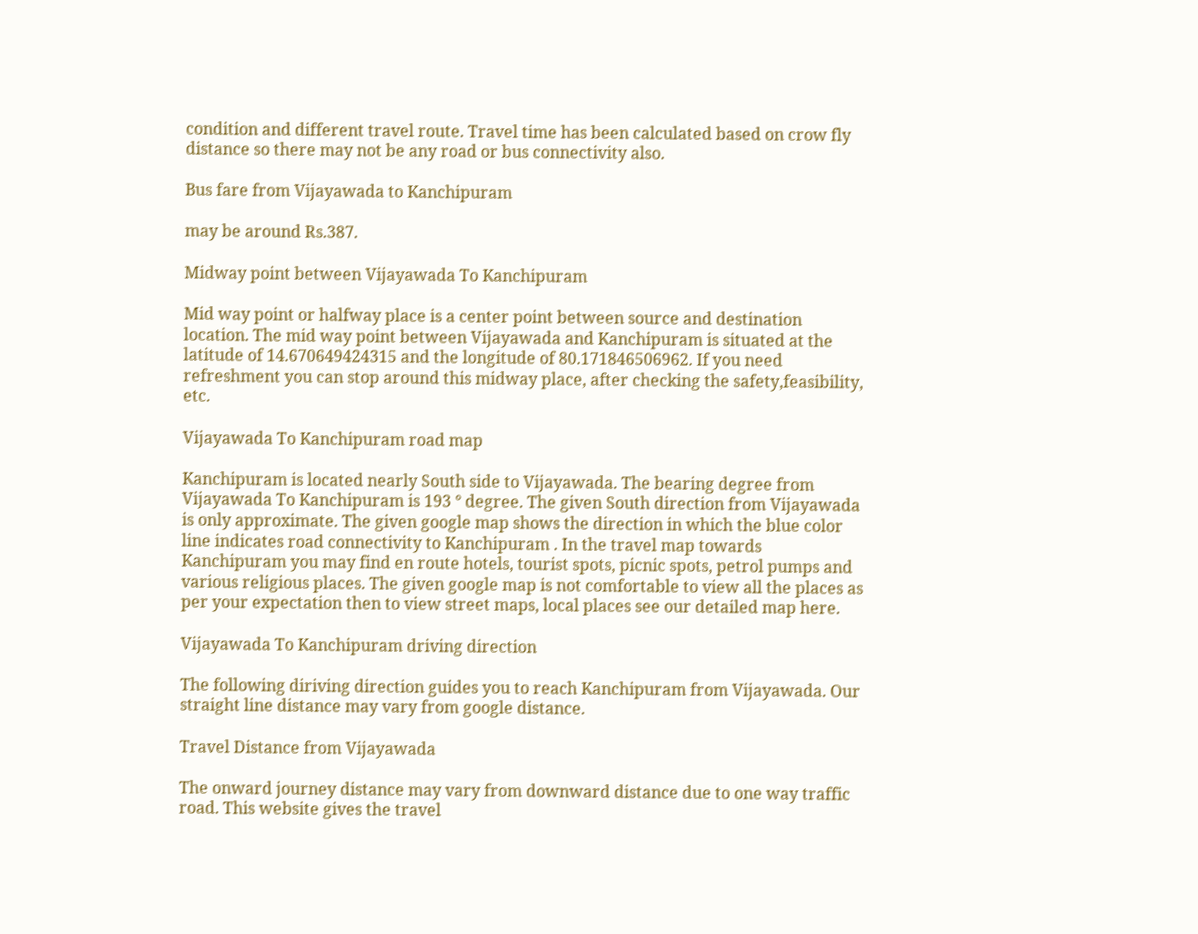condition and different travel route. Travel time has been calculated based on crow fly distance so there may not be any road or bus connectivity also.

Bus fare from Vijayawada to Kanchipuram

may be around Rs.387.

Midway point between Vijayawada To Kanchipuram

Mid way point or halfway place is a center point between source and destination location. The mid way point between Vijayawada and Kanchipuram is situated at the latitude of 14.670649424315 and the longitude of 80.171846506962. If you need refreshment you can stop around this midway place, after checking the safety,feasibility, etc.

Vijayawada To Kanchipuram road map

Kanchipuram is located nearly South side to Vijayawada. The bearing degree from Vijayawada To Kanchipuram is 193 ° degree. The given South direction from Vijayawada is only approximate. The given google map shows the direction in which the blue color line indicates road connectivity to Kanchipuram . In the travel map towards Kanchipuram you may find en route hotels, tourist spots, picnic spots, petrol pumps and various religious places. The given google map is not comfortable to view all the places as per your expectation then to view street maps, local places see our detailed map here.

Vijayawada To Kanchipuram driving direction

The following diriving direction guides you to reach Kanchipuram from Vijayawada. Our straight line distance may vary from google distance.

Travel Distance from Vijayawada

The onward journey distance may vary from downward distance due to one way traffic road. This website gives the travel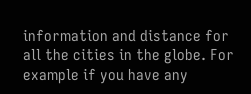information and distance for all the cities in the globe. For example if you have any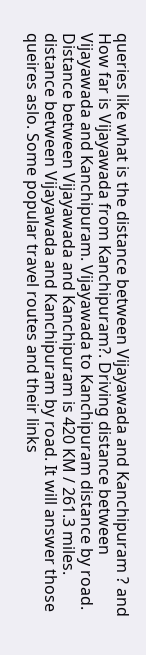queries like what is the distance between Vijayawada and Kanchipuram ? and How far is Vijayawada from Kanchipuram?. Driving distance between Vijayawada and Kanchipuram. Vijayawada to Kanchipuram distance by road. Distance between Vijayawada and Kanchipuram is 420 KM / 261.3 miles. distance between Vijayawada and Kanchipuram by road. It will answer those queires aslo. Some popular travel routes and their links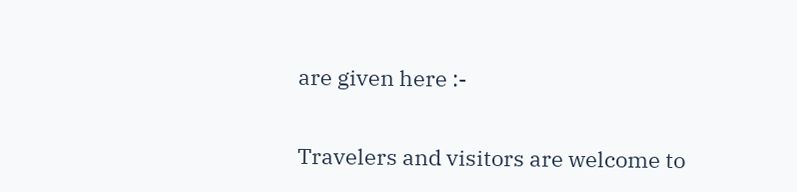are given here :-

Travelers and visitors are welcome to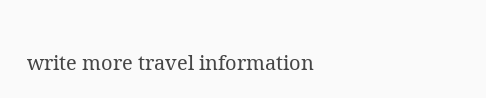write more travel information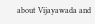about Vijayawada and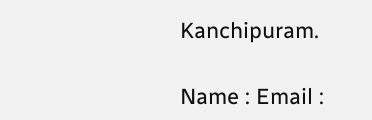Kanchipuram.

Name : Email :